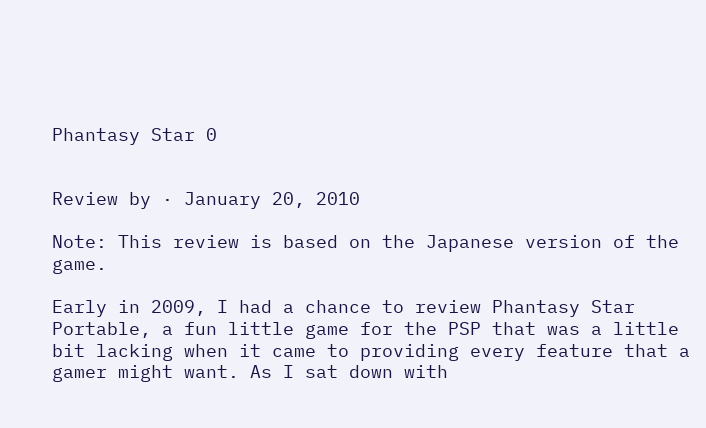Phantasy Star 0


Review by · January 20, 2010

Note: This review is based on the Japanese version of the game.

Early in 2009, I had a chance to review Phantasy Star Portable, a fun little game for the PSP that was a little bit lacking when it came to providing every feature that a gamer might want. As I sat down with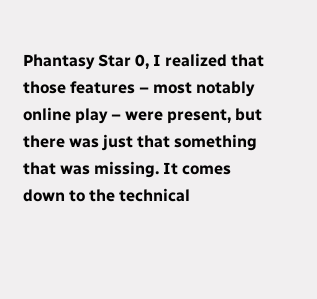Phantasy Star 0, I realized that those features – most notably online play – were present, but there was just that something that was missing. It comes down to the technical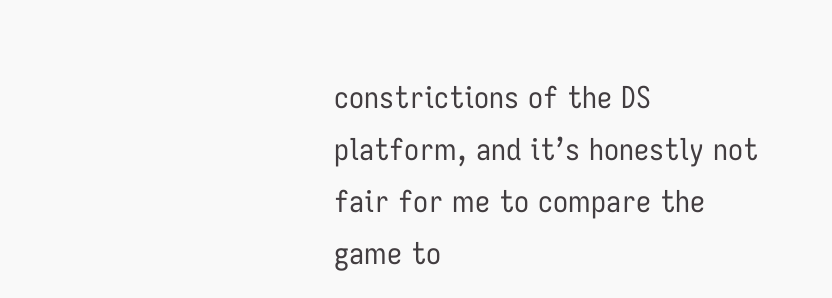constrictions of the DS platform, and it’s honestly not fair for me to compare the game to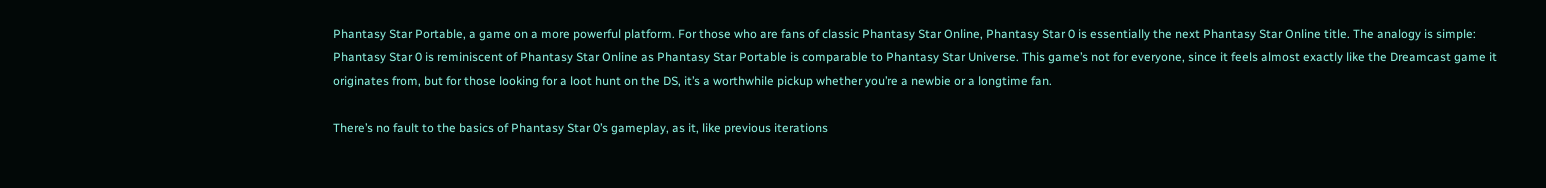Phantasy Star Portable, a game on a more powerful platform. For those who are fans of classic Phantasy Star Online, Phantasy Star 0 is essentially the next Phantasy Star Online title. The analogy is simple: Phantasy Star 0 is reminiscent of Phantasy Star Online as Phantasy Star Portable is comparable to Phantasy Star Universe. This game’s not for everyone, since it feels almost exactly like the Dreamcast game it originates from, but for those looking for a loot hunt on the DS, it’s a worthwhile pickup whether you’re a newbie or a longtime fan.

There’s no fault to the basics of Phantasy Star 0’s gameplay, as it, like previous iterations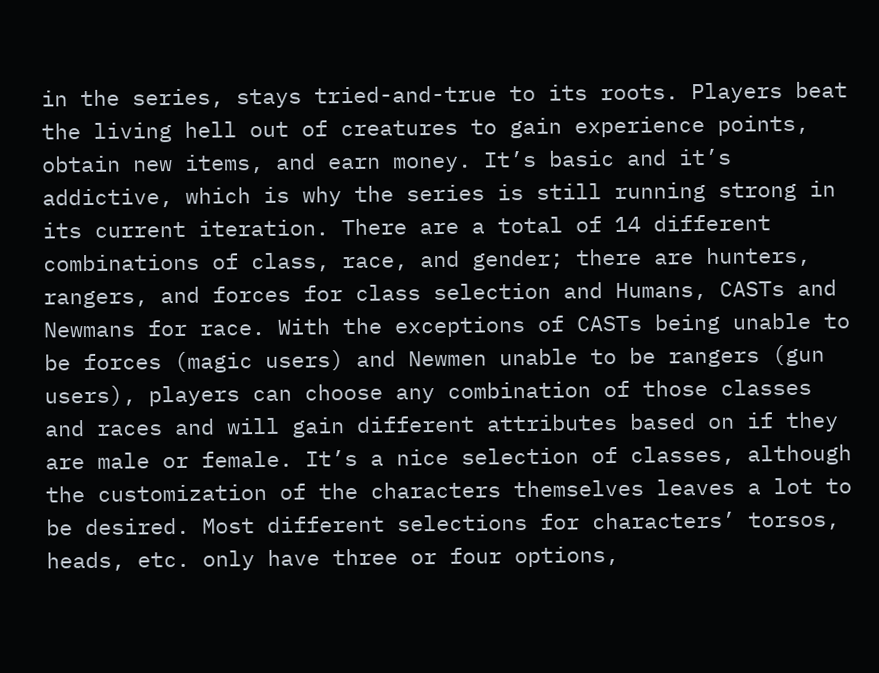in the series, stays tried-and-true to its roots. Players beat the living hell out of creatures to gain experience points, obtain new items, and earn money. It’s basic and it’s addictive, which is why the series is still running strong in its current iteration. There are a total of 14 different combinations of class, race, and gender; there are hunters, rangers, and forces for class selection and Humans, CASTs and Newmans for race. With the exceptions of CASTs being unable to be forces (magic users) and Newmen unable to be rangers (gun users), players can choose any combination of those classes and races and will gain different attributes based on if they are male or female. It’s a nice selection of classes, although the customization of the characters themselves leaves a lot to be desired. Most different selections for characters’ torsos, heads, etc. only have three or four options,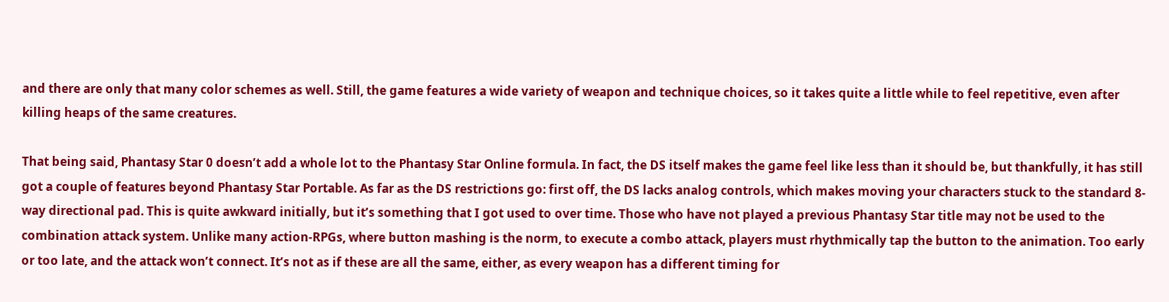and there are only that many color schemes as well. Still, the game features a wide variety of weapon and technique choices, so it takes quite a little while to feel repetitive, even after killing heaps of the same creatures.

That being said, Phantasy Star 0 doesn’t add a whole lot to the Phantasy Star Online formula. In fact, the DS itself makes the game feel like less than it should be, but thankfully, it has still got a couple of features beyond Phantasy Star Portable. As far as the DS restrictions go: first off, the DS lacks analog controls, which makes moving your characters stuck to the standard 8-way directional pad. This is quite awkward initially, but it’s something that I got used to over time. Those who have not played a previous Phantasy Star title may not be used to the combination attack system. Unlike many action-RPGs, where button mashing is the norm, to execute a combo attack, players must rhythmically tap the button to the animation. Too early or too late, and the attack won’t connect. It’s not as if these are all the same, either, as every weapon has a different timing for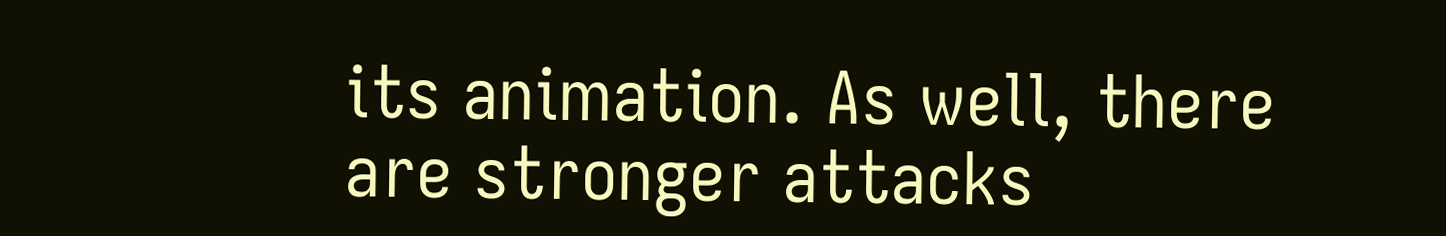its animation. As well, there are stronger attacks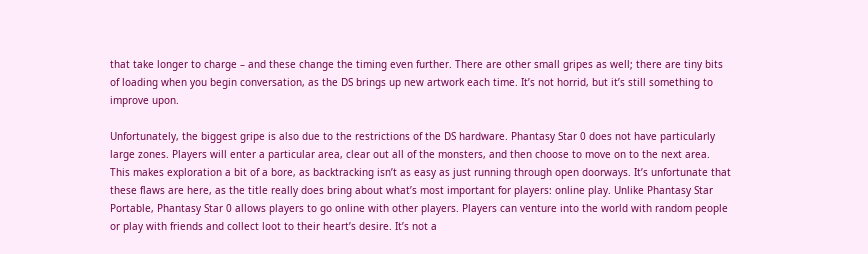that take longer to charge – and these change the timing even further. There are other small gripes as well; there are tiny bits of loading when you begin conversation, as the DS brings up new artwork each time. It’s not horrid, but it’s still something to improve upon.

Unfortunately, the biggest gripe is also due to the restrictions of the DS hardware. Phantasy Star 0 does not have particularly large zones. Players will enter a particular area, clear out all of the monsters, and then choose to move on to the next area. This makes exploration a bit of a bore, as backtracking isn’t as easy as just running through open doorways. It’s unfortunate that these flaws are here, as the title really does bring about what’s most important for players: online play. Unlike Phantasy Star Portable, Phantasy Star 0 allows players to go online with other players. Players can venture into the world with random people or play with friends and collect loot to their heart’s desire. It’s not a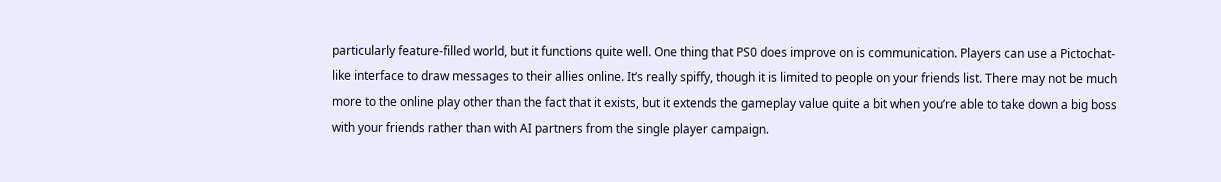particularly feature-filled world, but it functions quite well. One thing that PS0 does improve on is communication. Players can use a Pictochat-like interface to draw messages to their allies online. It’s really spiffy, though it is limited to people on your friends list. There may not be much more to the online play other than the fact that it exists, but it extends the gameplay value quite a bit when you’re able to take down a big boss with your friends rather than with AI partners from the single player campaign.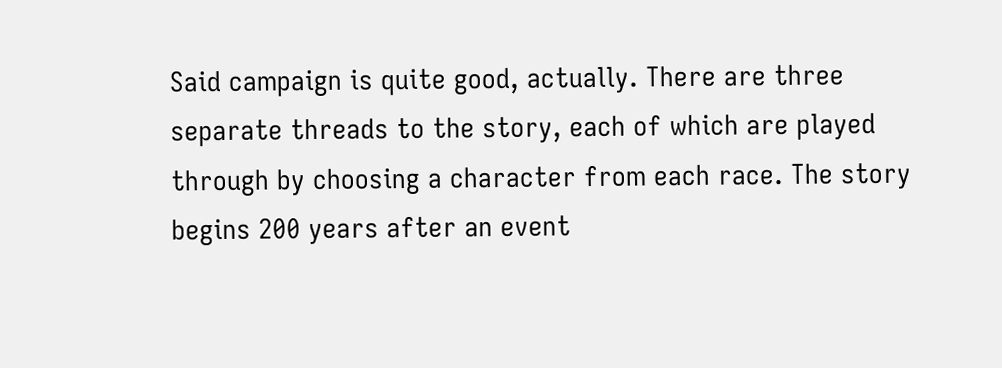Said campaign is quite good, actually. There are three separate threads to the story, each of which are played through by choosing a character from each race. The story begins 200 years after an event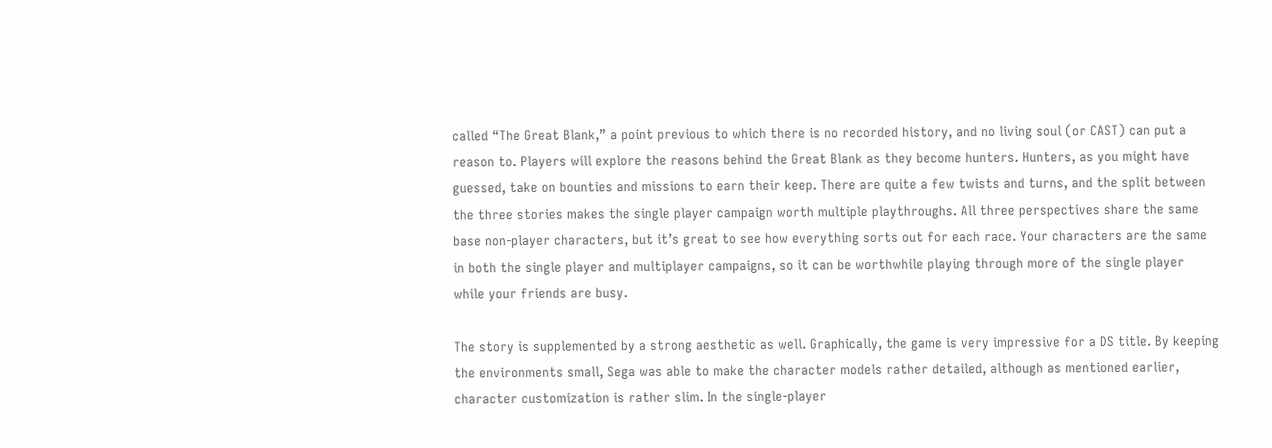called “The Great Blank,” a point previous to which there is no recorded history, and no living soul (or CAST) can put a reason to. Players will explore the reasons behind the Great Blank as they become hunters. Hunters, as you might have guessed, take on bounties and missions to earn their keep. There are quite a few twists and turns, and the split between the three stories makes the single player campaign worth multiple playthroughs. All three perspectives share the same base non-player characters, but it’s great to see how everything sorts out for each race. Your characters are the same in both the single player and multiplayer campaigns, so it can be worthwhile playing through more of the single player while your friends are busy.

The story is supplemented by a strong aesthetic as well. Graphically, the game is very impressive for a DS title. By keeping the environments small, Sega was able to make the character models rather detailed, although as mentioned earlier, character customization is rather slim. In the single-player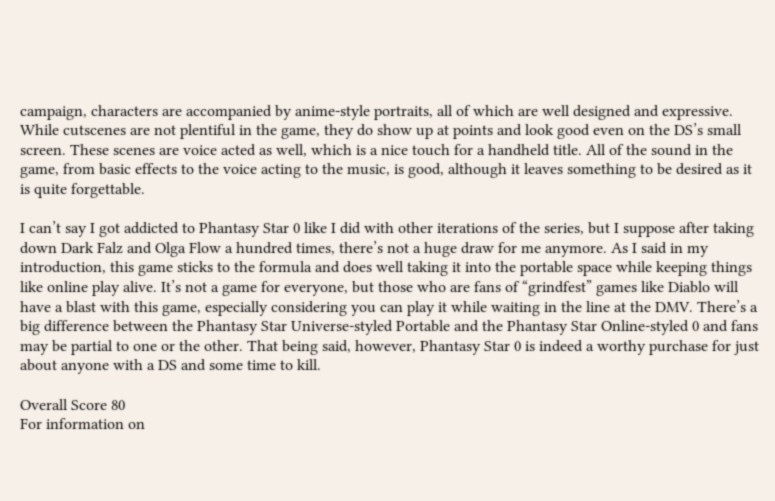campaign, characters are accompanied by anime-style portraits, all of which are well designed and expressive. While cutscenes are not plentiful in the game, they do show up at points and look good even on the DS’s small screen. These scenes are voice acted as well, which is a nice touch for a handheld title. All of the sound in the game, from basic effects to the voice acting to the music, is good, although it leaves something to be desired as it is quite forgettable.

I can’t say I got addicted to Phantasy Star 0 like I did with other iterations of the series, but I suppose after taking down Dark Falz and Olga Flow a hundred times, there’s not a huge draw for me anymore. As I said in my introduction, this game sticks to the formula and does well taking it into the portable space while keeping things like online play alive. It’s not a game for everyone, but those who are fans of “grindfest” games like Diablo will have a blast with this game, especially considering you can play it while waiting in the line at the DMV. There’s a big difference between the Phantasy Star Universe-styled Portable and the Phantasy Star Online-styled 0 and fans may be partial to one or the other. That being said, however, Phantasy Star 0 is indeed a worthy purchase for just about anyone with a DS and some time to kill.

Overall Score 80
For information on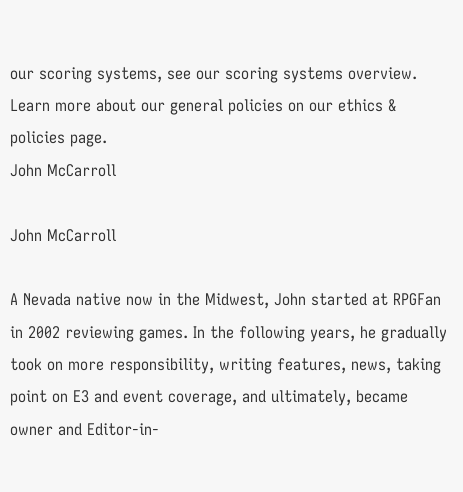our scoring systems, see our scoring systems overview. Learn more about our general policies on our ethics & policies page.
John McCarroll

John McCarroll

A Nevada native now in the Midwest, John started at RPGFan in 2002 reviewing games. In the following years, he gradually took on more responsibility, writing features, news, taking point on E3 and event coverage, and ultimately, became owner and Editor-in-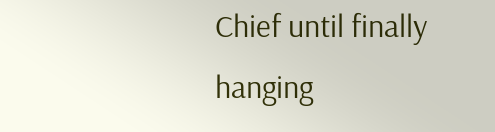Chief until finally hanging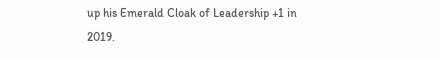up his Emerald Cloak of Leadership +1 in 2019.